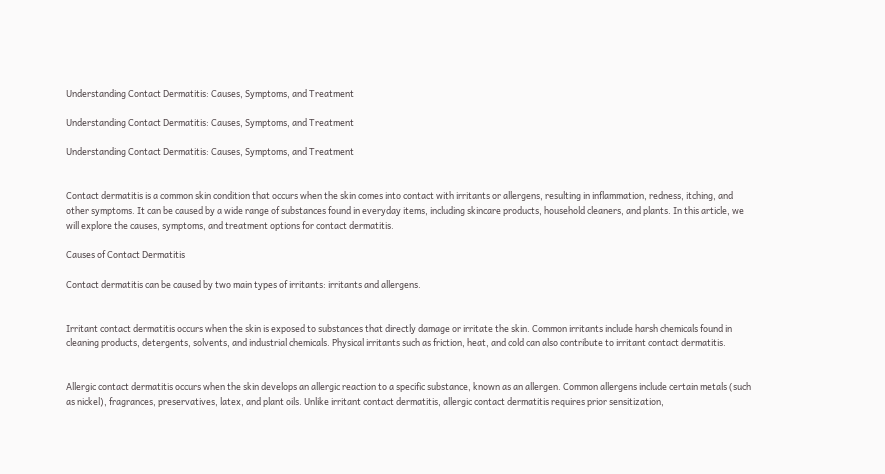Understanding Contact Dermatitis: Causes, Symptoms, and Treatment

Understanding Contact Dermatitis: Causes, Symptoms, and Treatment

Understanding Contact Dermatitis: Causes, Symptoms, and Treatment


Contact dermatitis is a common skin condition that occurs when the skin comes into contact with irritants or allergens, resulting in inflammation, redness, itching, and other symptoms. It can be caused by a wide range of substances found in everyday items, including skincare products, household cleaners, and plants. In this article, we will explore the causes, symptoms, and treatment options for contact dermatitis.

Causes of Contact Dermatitis

Contact dermatitis can be caused by two main types of irritants: irritants and allergens.


Irritant contact dermatitis occurs when the skin is exposed to substances that directly damage or irritate the skin. Common irritants include harsh chemicals found in cleaning products, detergents, solvents, and industrial chemicals. Physical irritants such as friction, heat, and cold can also contribute to irritant contact dermatitis.


Allergic contact dermatitis occurs when the skin develops an allergic reaction to a specific substance, known as an allergen. Common allergens include certain metals (such as nickel), fragrances, preservatives, latex, and plant oils. Unlike irritant contact dermatitis, allergic contact dermatitis requires prior sensitization,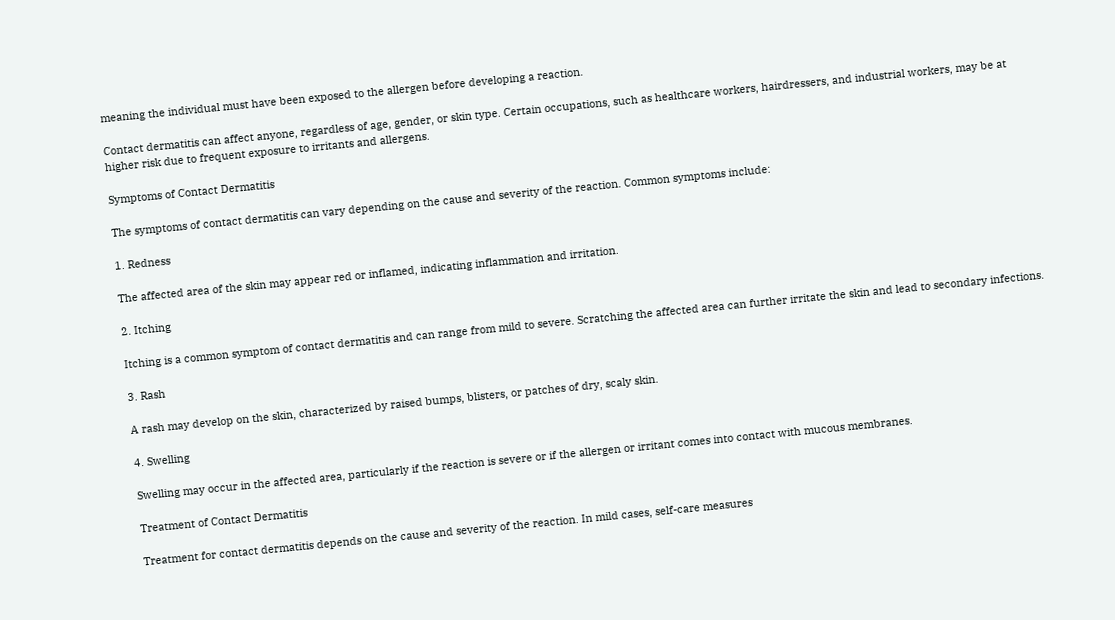meaning the individual must have been exposed to the allergen before developing a reaction.

Contact dermatitis can affect anyone, regardless of age, gender, or skin type. Certain occupations, such as healthcare workers, hairdressers, and industrial workers, may be at higher risk due to frequent exposure to irritants and allergens.

Symptoms of Contact Dermatitis

The symptoms of contact dermatitis can vary depending on the cause and severity of the reaction. Common symptoms include:

1. Redness

The affected area of the skin may appear red or inflamed, indicating inflammation and irritation.

2. Itching

Itching is a common symptom of contact dermatitis and can range from mild to severe. Scratching the affected area can further irritate the skin and lead to secondary infections.

3. Rash

A rash may develop on the skin, characterized by raised bumps, blisters, or patches of dry, scaly skin.

4. Swelling

Swelling may occur in the affected area, particularly if the reaction is severe or if the allergen or irritant comes into contact with mucous membranes.

Treatment of Contact Dermatitis

Treatment for contact dermatitis depends on the cause and severity of the reaction. In mild cases, self-care measures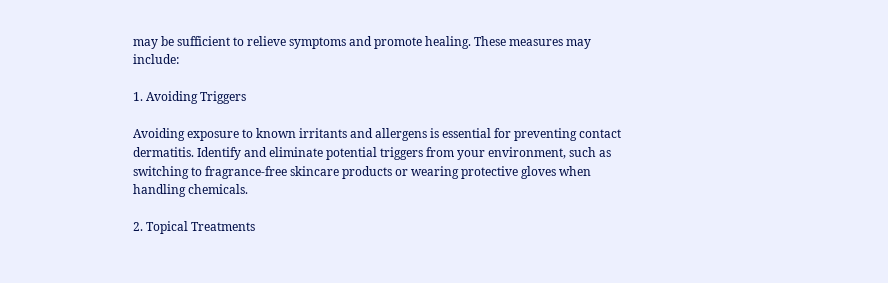may be sufficient to relieve symptoms and promote healing. These measures may include:

1. Avoiding Triggers

Avoiding exposure to known irritants and allergens is essential for preventing contact dermatitis. Identify and eliminate potential triggers from your environment, such as switching to fragrance-free skincare products or wearing protective gloves when handling chemicals.

2. Topical Treatments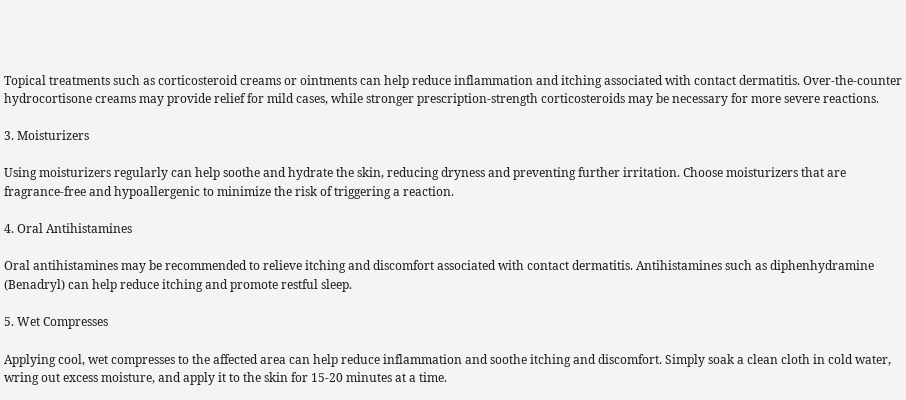Topical treatments such as corticosteroid creams or ointments can help reduce inflammation and itching associated with contact dermatitis. Over-the-counter hydrocortisone creams may provide relief for mild cases, while stronger prescription-strength corticosteroids may be necessary for more severe reactions.

3. Moisturizers

Using moisturizers regularly can help soothe and hydrate the skin, reducing dryness and preventing further irritation. Choose moisturizers that are fragrance-free and hypoallergenic to minimize the risk of triggering a reaction.

4. Oral Antihistamines

Oral antihistamines may be recommended to relieve itching and discomfort associated with contact dermatitis. Antihistamines such as diphenhydramine (Benadryl) can help reduce itching and promote restful sleep.

5. Wet Compresses

Applying cool, wet compresses to the affected area can help reduce inflammation and soothe itching and discomfort. Simply soak a clean cloth in cold water, wring out excess moisture, and apply it to the skin for 15-20 minutes at a time.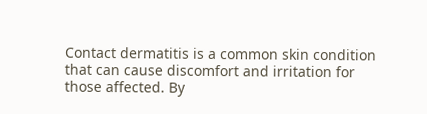Contact dermatitis is a common skin condition that can cause discomfort and irritation for those affected. By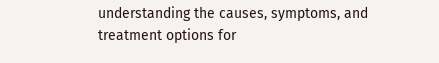understanding the causes, symptoms, and treatment options for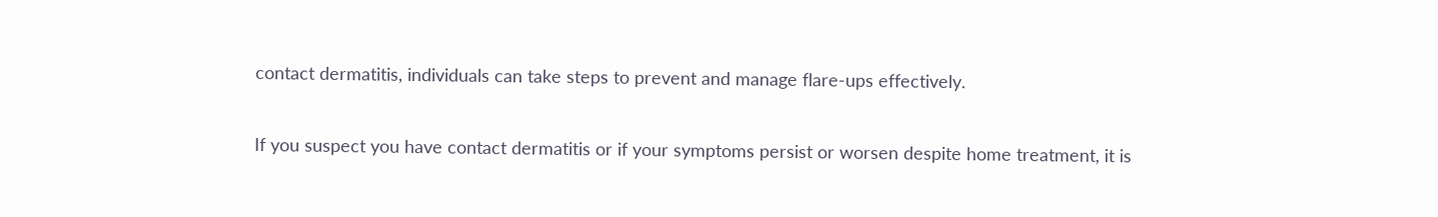contact dermatitis, individuals can take steps to prevent and manage flare-ups effectively.

If you suspect you have contact dermatitis or if your symptoms persist or worsen despite home treatment, it is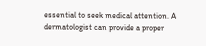essential to seek medical attention. A dermatologist can provide a proper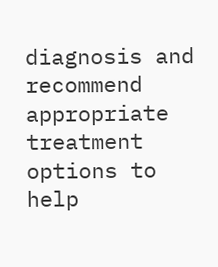diagnosis and recommend appropriate treatment options to help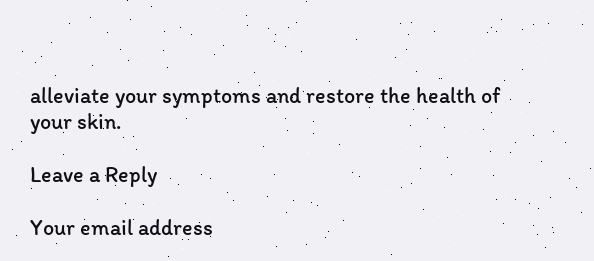alleviate your symptoms and restore the health of your skin.

Leave a Reply

Your email address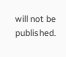will not be published.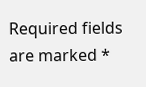Required fields are marked *